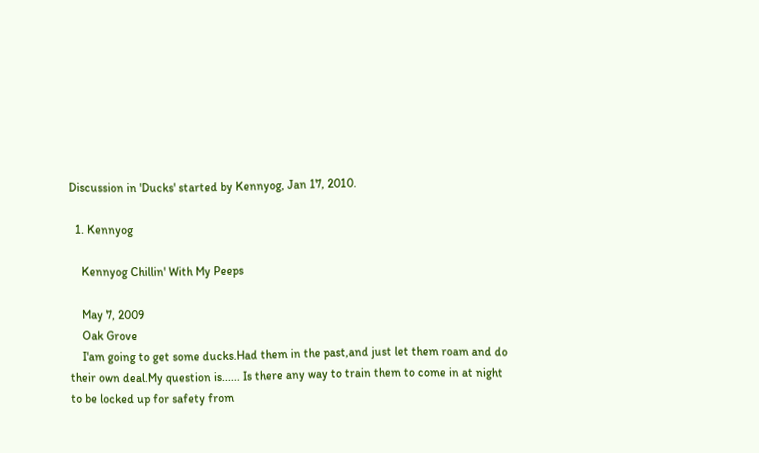Discussion in 'Ducks' started by Kennyog, Jan 17, 2010.

  1. Kennyog

    Kennyog Chillin' With My Peeps

    May 7, 2009
    Oak Grove
    I'am going to get some ducks.Had them in the past,and just let them roam and do their own deal.My question is...... Is there any way to train them to come in at night to be locked up for safety from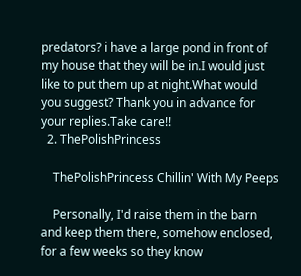predators? i have a large pond in front of my house that they will be in.I would just like to put them up at night.What would you suggest? Thank you in advance for your replies.Take care!!
  2. ThePolishPrincess

    ThePolishPrincess Chillin' With My Peeps

    Personally, I'd raise them in the barn and keep them there, somehow enclosed, for a few weeks so they know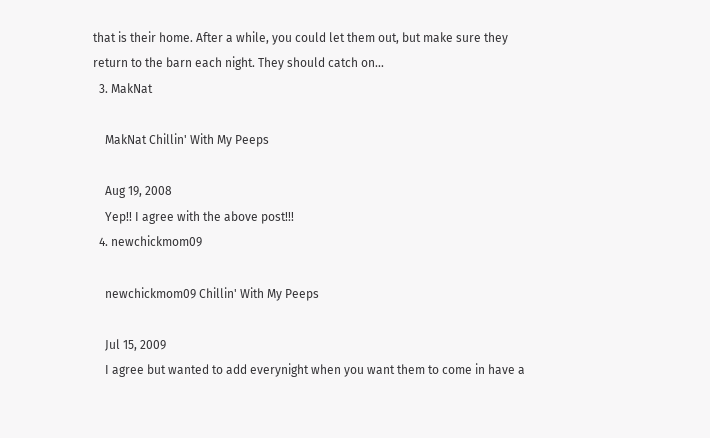that is their home. After a while, you could let them out, but make sure they return to the barn each night. They should catch on...
  3. MakNat

    MakNat Chillin' With My Peeps

    Aug 19, 2008
    Yep!! I agree with the above post!!!
  4. newchickmom09

    newchickmom09 Chillin' With My Peeps

    Jul 15, 2009
    I agree but wanted to add everynight when you want them to come in have a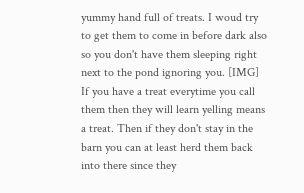yummy hand full of treats. I woud try to get them to come in before dark also so you don't have them sleeping right next to the pond ignoring you. [IMG] If you have a treat everytime you call them then they will learn yelling means a treat. Then if they don't stay in the barn you can at least herd them back into there since they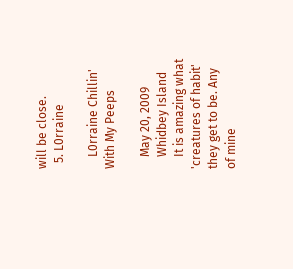will be close.
  5. L0rraine

    L0rraine Chillin' With My Peeps

    May 20, 2009
    Whidbey Island
    It is amazing what 'creatures of habit' they get to be. Any of mine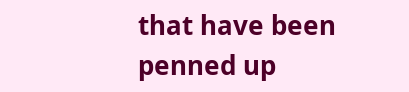that have been penned up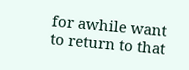for awhile want to return to that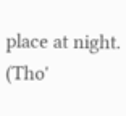place at night. (Tho'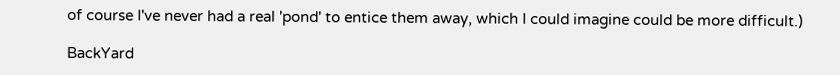of course I've never had a real 'pond' to entice them away, which I could imagine could be more difficult.)

BackYard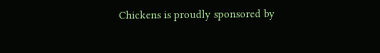Chickens is proudly sponsored by